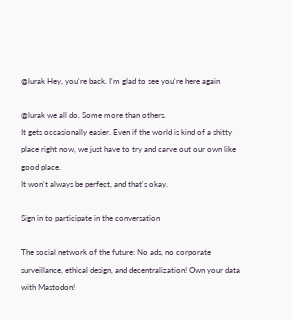@lurak Hey, you're back. I'm glad to see you're here again

@lurak we all do. Some more than others.
It gets occasionally easier. Even if the world is kind of a shitty place right now, we just have to try and carve out our own like good place.
It won't always be perfect, and that's okay.

Sign in to participate in the conversation

The social network of the future: No ads, no corporate surveillance, ethical design, and decentralization! Own your data with Mastodon!